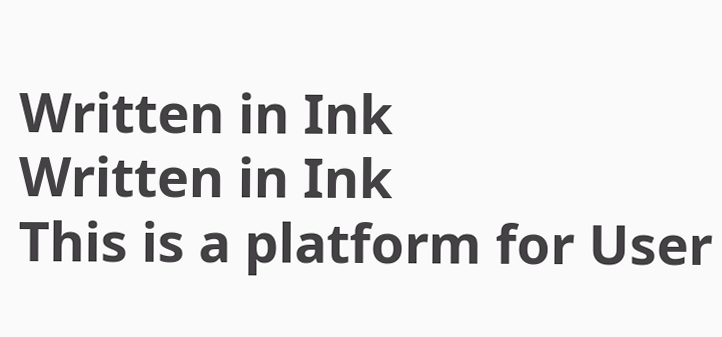Written in Ink
Written in Ink
This is a platform for User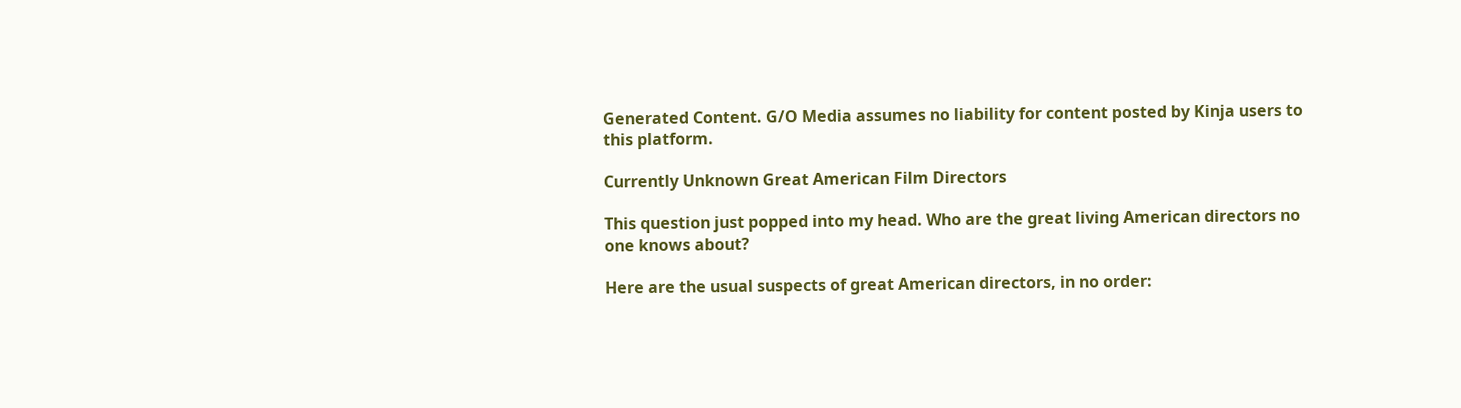Generated Content. G/O Media assumes no liability for content posted by Kinja users to this platform.

Currently Unknown Great American Film Directors

This question just popped into my head. Who are the great living American directors no one knows about?

Here are the usual suspects of great American directors, in no order: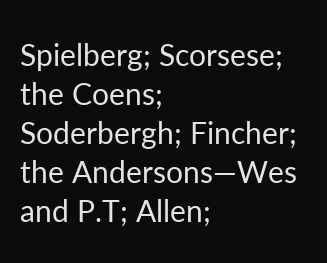Spielberg; Scorsese; the Coens; Soderbergh; Fincher; the Andersons—Wes and P.T; Allen;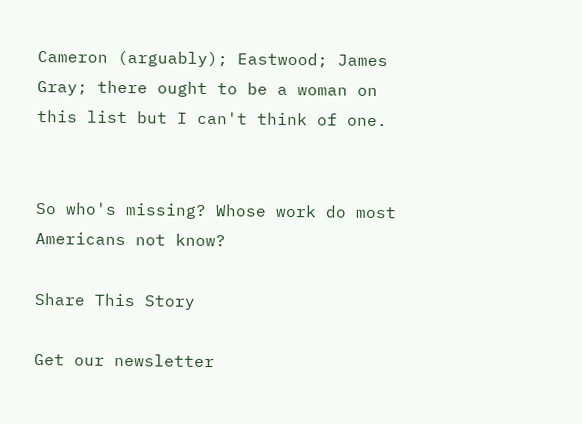Cameron (arguably); Eastwood; James Gray; there ought to be a woman on this list but I can't think of one.


So who's missing? Whose work do most Americans not know?

Share This Story

Get our newsletter